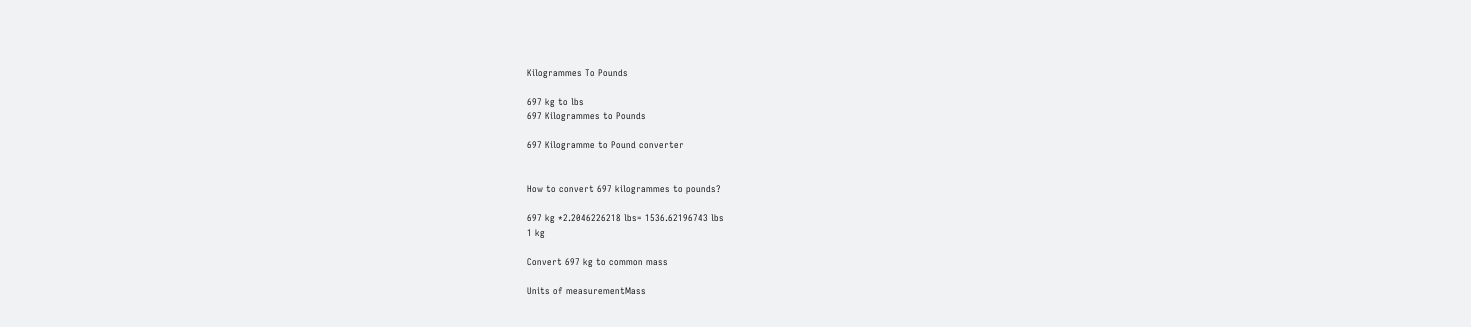Kilogrammes To Pounds

697 kg to lbs
697 Kilogrammes to Pounds

697 Kilogramme to Pound converter


How to convert 697 kilogrammes to pounds?

697 kg *2.2046226218 lbs= 1536.62196743 lbs
1 kg

Convert 697 kg to common mass

Units of measurementMass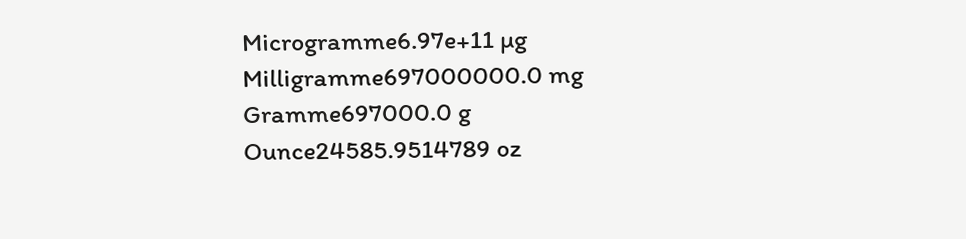Microgramme6.97e+11 µg
Milligramme697000000.0 mg
Gramme697000.0 g
Ounce24585.9514789 oz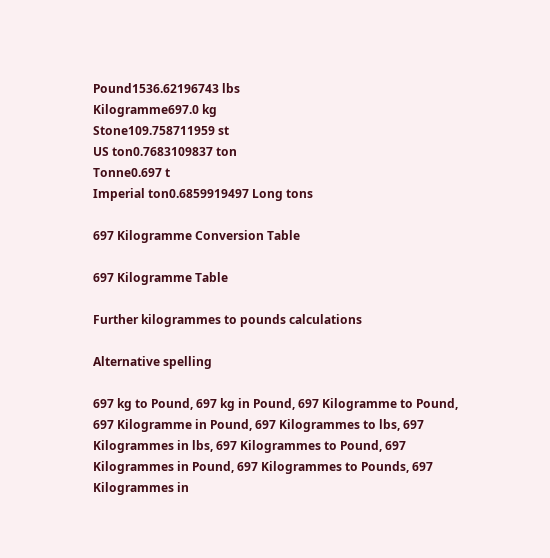Pound1536.62196743 lbs
Kilogramme697.0 kg
Stone109.758711959 st
US ton0.7683109837 ton
Tonne0.697 t
Imperial ton0.6859919497 Long tons

697 Kilogramme Conversion Table

697 Kilogramme Table

Further kilogrammes to pounds calculations

Alternative spelling

697 kg to Pound, 697 kg in Pound, 697 Kilogramme to Pound, 697 Kilogramme in Pound, 697 Kilogrammes to lbs, 697 Kilogrammes in lbs, 697 Kilogrammes to Pound, 697 Kilogrammes in Pound, 697 Kilogrammes to Pounds, 697 Kilogrammes in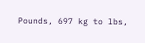Pounds, 697 kg to lbs,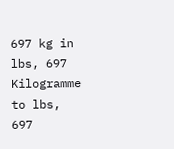697 kg in lbs, 697 Kilogramme to lbs, 697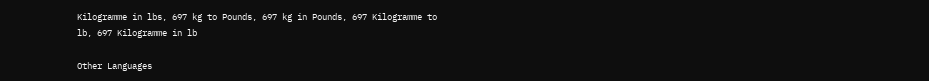Kilogramme in lbs, 697 kg to Pounds, 697 kg in Pounds, 697 Kilogramme to lb, 697 Kilogramme in lb

Other Languages